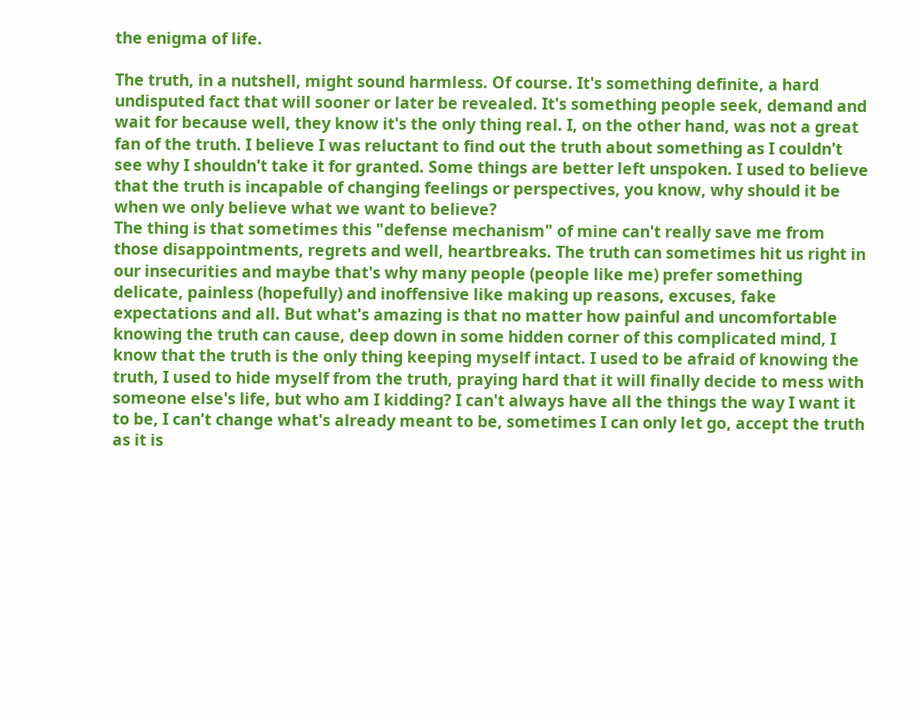the enigma of life.

The truth, in a nutshell, might sound harmless. Of course. It's something definite, a hard undisputed fact that will sooner or later be revealed. It's something people seek, demand and wait for because well, they know it's the only thing real. I, on the other hand, was not a great fan of the truth. I believe I was reluctant to find out the truth about something as I couldn't see why I shouldn't take it for granted. Some things are better left unspoken. I used to believe that the truth is incapable of changing feelings or perspectives, you know, why should it be when we only believe what we want to believe?
The thing is that sometimes this "defense mechanism" of mine can't really save me from those disappointments, regrets and well, heartbreaks. The truth can sometimes hit us right in our insecurities and maybe that's why many people (people like me) prefer something delicate, painless (hopefully) and inoffensive like making up reasons, excuses, fake expectations and all. But what's amazing is that no matter how painful and uncomfortable knowing the truth can cause, deep down in some hidden corner of this complicated mind, I know that the truth is the only thing keeping myself intact. I used to be afraid of knowing the truth, I used to hide myself from the truth, praying hard that it will finally decide to mess with someone else's life, but who am I kidding? I can't always have all the things the way I want it to be, I can't change what's already meant to be, sometimes I can only let go, accept the truth as it is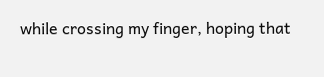while crossing my finger, hoping that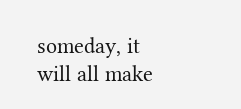someday, it will all make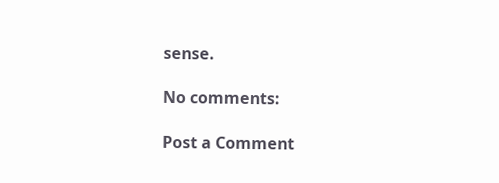sense.

No comments:

Post a Comment